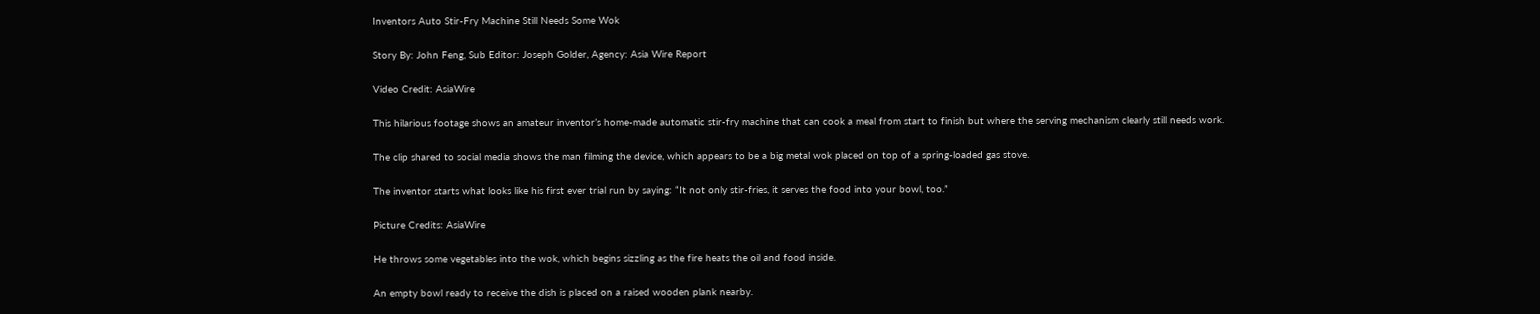Inventors Auto Stir-Fry Machine Still Needs Some Wok

Story By: John Feng, Sub Editor: Joseph Golder, Agency: Asia Wire Report

Video Credit: AsiaWire

This hilarious footage shows an amateur inventor’s home-made automatic stir-fry machine that can cook a meal from start to finish but where the serving mechanism clearly still needs work.

The clip shared to social media shows the man filming the device, which appears to be a big metal wok placed on top of a spring-loaded gas stove.

The inventor starts what looks like his first ever trial run by saying: “It not only stir-fries, it serves the food into your bowl, too.”

Picture Credits: AsiaWire

He throws some vegetables into the wok, which begins sizzling as the fire heats the oil and food inside.

An empty bowl ready to receive the dish is placed on a raised wooden plank nearby.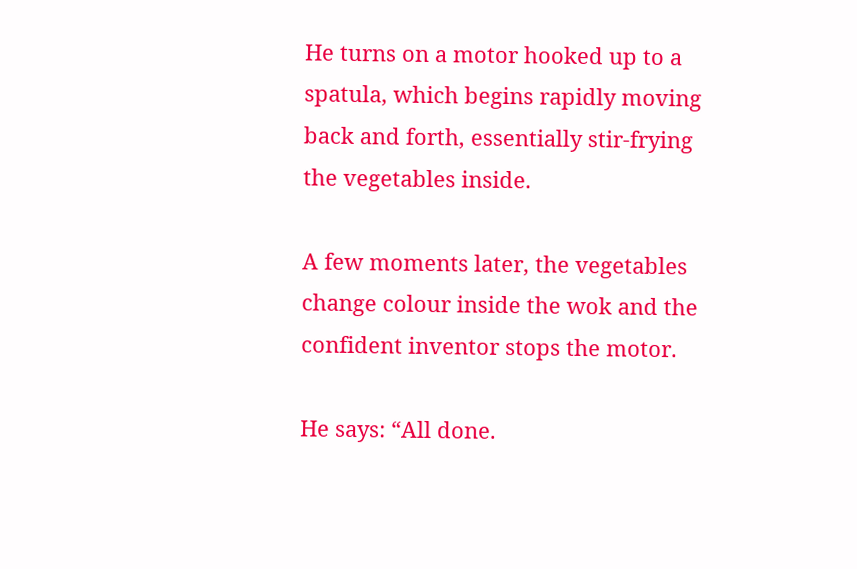He turns on a motor hooked up to a spatula, which begins rapidly moving back and forth, essentially stir-frying the vegetables inside.

A few moments later, the vegetables change colour inside the wok and the confident inventor stops the motor.

He says: “All done.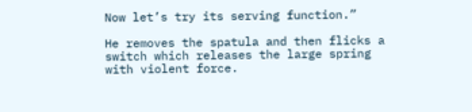Now let’s try its serving function.”

He removes the spatula and then flicks a switch which releases the large spring with violent force.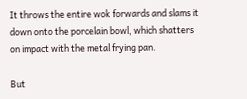It throws the entire wok forwards and slams it down onto the porcelain bowl, which shatters on impact with the metal frying pan.

But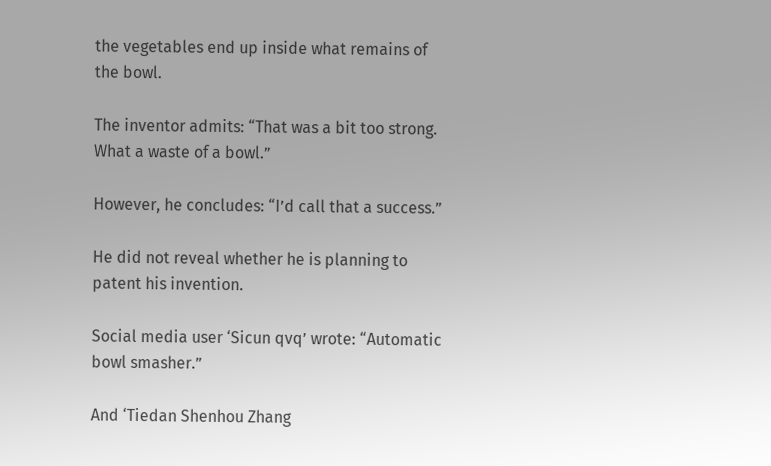the vegetables end up inside what remains of the bowl.

The inventor admits: “That was a bit too strong. What a waste of a bowl.”

However, he concludes: “I’d call that a success.”

He did not reveal whether he is planning to patent his invention.

Social media user ‘Sicun qvq’ wrote: “Automatic bowl smasher.”

And ‘Tiedan Shenhou Zhang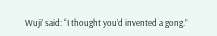Wuji’ said: “I thought you’d invented a gong.”